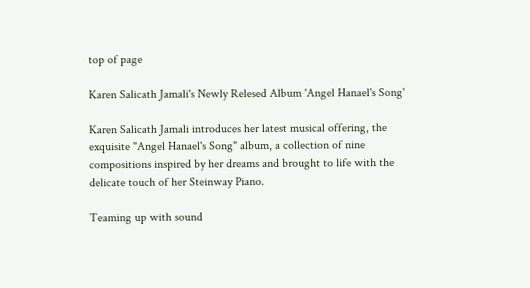top of page

Karen Salicath Jamali's Newly Relesed Album 'Angel Hanael's Song'

Karen Salicath Jamali introduces her latest musical offering, the exquisite "Angel Hanael's Song" album, a collection of nine compositions inspired by her dreams and brought to life with the delicate touch of her Steinway Piano.

Teaming up with sound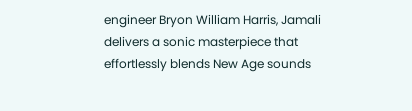engineer Bryon William Harris, Jamali delivers a sonic masterpiece that effortlessly blends New Age sounds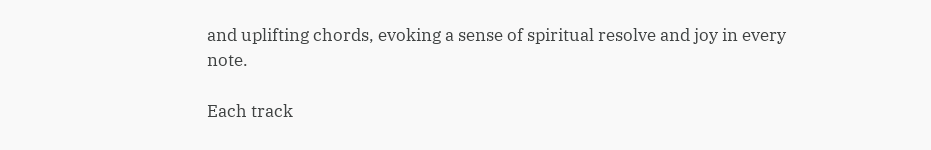and uplifting chords, evoking a sense of spiritual resolve and joy in every note.

Each track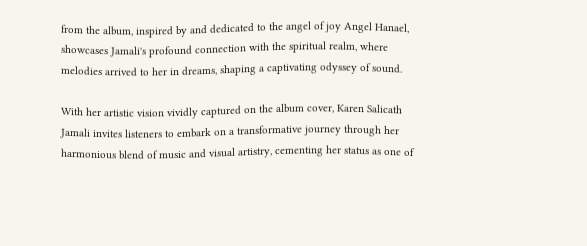from the album, inspired by and dedicated to the angel of joy Angel Hanael, showcases Jamali's profound connection with the spiritual realm, where melodies arrived to her in dreams, shaping a captivating odyssey of sound.

With her artistic vision vividly captured on the album cover, Karen Salicath Jamali invites listeners to embark on a transformative journey through her harmonious blend of music and visual artistry, cementing her status as one of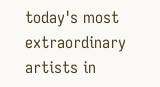today's most extraordinary artists in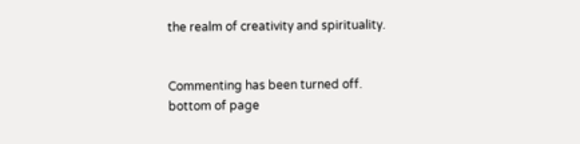the realm of creativity and spirituality.


Commenting has been turned off.
bottom of page